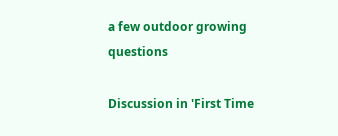a few outdoor growing questions

Discussion in 'First Time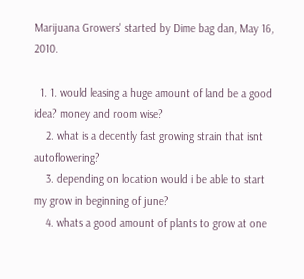Marijuana Growers' started by Dime bag dan, May 16, 2010.

  1. 1. would leasing a huge amount of land be a good idea? money and room wise?
    2. what is a decently fast growing strain that isnt autoflowering?
    3. depending on location would i be able to start my grow in beginning of june?
    4. whats a good amount of plants to grow at one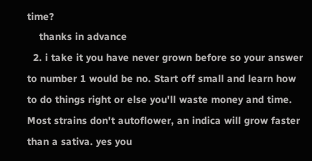time?
    thanks in advance
  2. i take it you have never grown before so your answer to number 1 would be no. Start off small and learn how to do things right or else you'll waste money and time. Most strains don't autoflower, an indica will grow faster than a sativa. yes you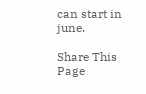can start in june.

Share This Page